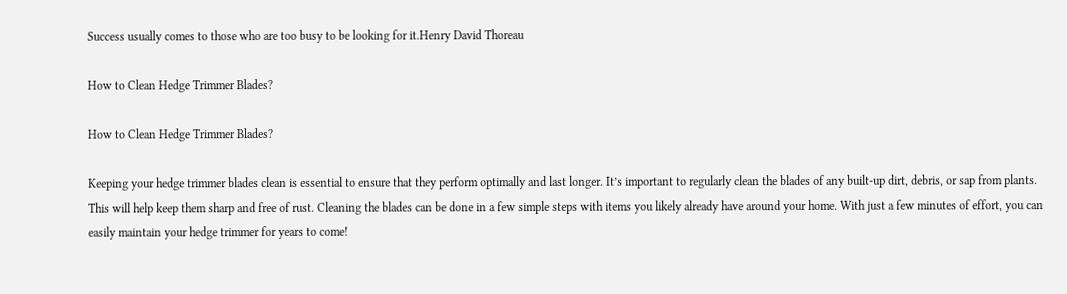Success usually comes to those who are too busy to be looking for it.Henry David Thoreau

How to Clean Hedge Trimmer Blades?

How to Clean Hedge Trimmer Blades?

Keeping your hedge trimmer blades clean is essential to ensure that they perform optimally and last longer. It’s important to regularly clean the blades of any built-up dirt, debris, or sap from plants. This will help keep them sharp and free of rust. Cleaning the blades can be done in a few simple steps with items you likely already have around your home. With just a few minutes of effort, you can easily maintain your hedge trimmer for years to come!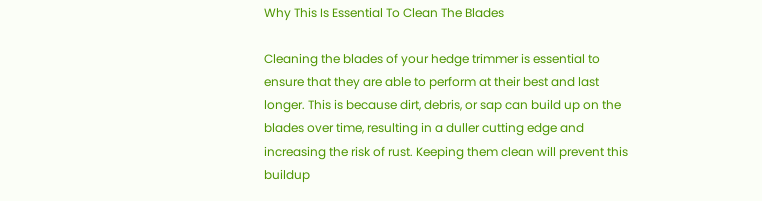Why This Is Essential To Clean The Blades

Cleaning the blades of your hedge trimmer is essential to ensure that they are able to perform at their best and last longer. This is because dirt, debris, or sap can build up on the blades over time, resulting in a duller cutting edge and increasing the risk of rust. Keeping them clean will prevent this buildup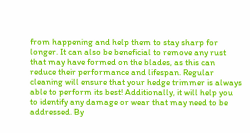from happening and help them to stay sharp for longer. It can also be beneficial to remove any rust that may have formed on the blades, as this can reduce their performance and lifespan. Regular cleaning will ensure that your hedge trimmer is always able to perform its best! Additionally, it will help you to identify any damage or wear that may need to be addressed. By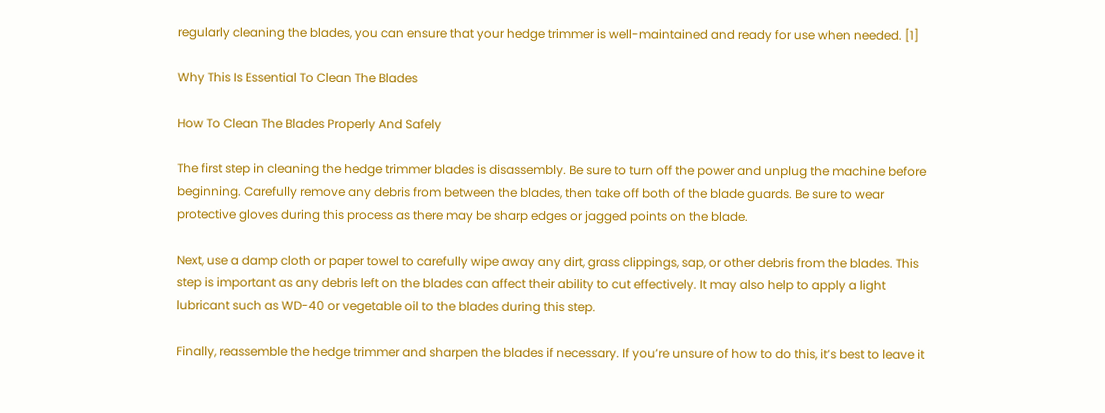regularly cleaning the blades, you can ensure that your hedge trimmer is well-maintained and ready for use when needed. [1]

Why This Is Essential To Clean The Blades

How To Clean The Blades Properly And Safely

The first step in cleaning the hedge trimmer blades is disassembly. Be sure to turn off the power and unplug the machine before beginning. Carefully remove any debris from between the blades, then take off both of the blade guards. Be sure to wear protective gloves during this process as there may be sharp edges or jagged points on the blade.

Next, use a damp cloth or paper towel to carefully wipe away any dirt, grass clippings, sap, or other debris from the blades. This step is important as any debris left on the blades can affect their ability to cut effectively. It may also help to apply a light lubricant such as WD-40 or vegetable oil to the blades during this step.

Finally, reassemble the hedge trimmer and sharpen the blades if necessary. If you’re unsure of how to do this, it’s best to leave it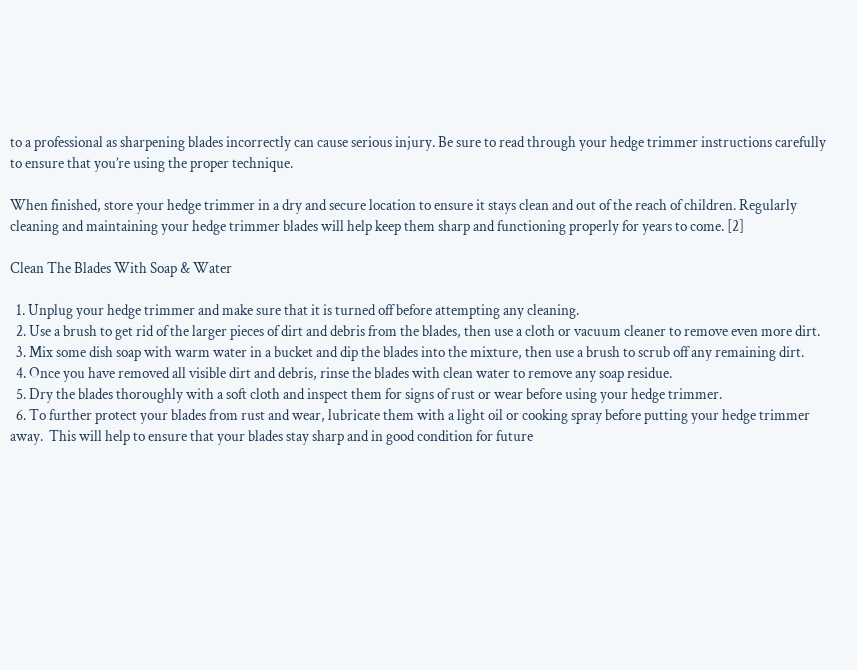to a professional as sharpening blades incorrectly can cause serious injury. Be sure to read through your hedge trimmer instructions carefully to ensure that you’re using the proper technique.

When finished, store your hedge trimmer in a dry and secure location to ensure it stays clean and out of the reach of children. Regularly cleaning and maintaining your hedge trimmer blades will help keep them sharp and functioning properly for years to come. [2]

Clean The Blades With Soap & Water

  1. Unplug your hedge trimmer and make sure that it is turned off before attempting any cleaning.
  2. Use a brush to get rid of the larger pieces of dirt and debris from the blades, then use a cloth or vacuum cleaner to remove even more dirt.
  3. Mix some dish soap with warm water in a bucket and dip the blades into the mixture, then use a brush to scrub off any remaining dirt.
  4. Once you have removed all visible dirt and debris, rinse the blades with clean water to remove any soap residue.
  5. Dry the blades thoroughly with a soft cloth and inspect them for signs of rust or wear before using your hedge trimmer.
  6. To further protect your blades from rust and wear, lubricate them with a light oil or cooking spray before putting your hedge trimmer away.  This will help to ensure that your blades stay sharp and in good condition for future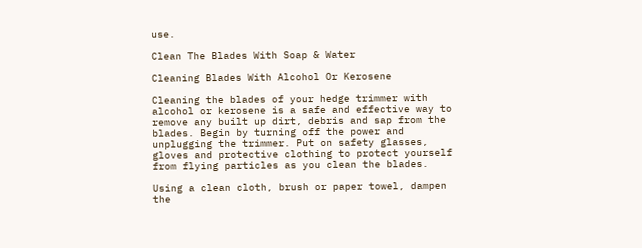use.

Clean The Blades With Soap & Water

Cleaning Blades With Alcohol Or Kerosene

Cleaning the blades of your hedge trimmer with alcohol or kerosene is a safe and effective way to remove any built up dirt, debris and sap from the blades. Begin by turning off the power and unplugging the trimmer. Put on safety glasses, gloves and protective clothing to protect yourself from flying particles as you clean the blades.

Using a clean cloth, brush or paper towel, dampen the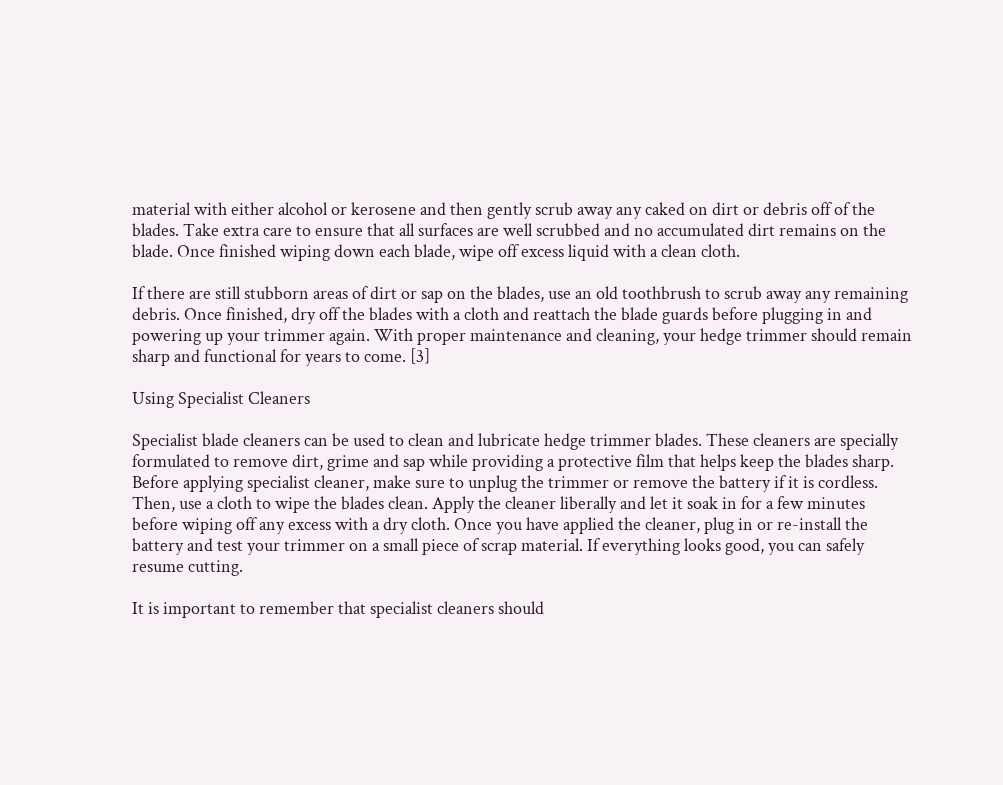material with either alcohol or kerosene and then gently scrub away any caked on dirt or debris off of the blades. Take extra care to ensure that all surfaces are well scrubbed and no accumulated dirt remains on the blade. Once finished wiping down each blade, wipe off excess liquid with a clean cloth.

If there are still stubborn areas of dirt or sap on the blades, use an old toothbrush to scrub away any remaining debris. Once finished, dry off the blades with a cloth and reattach the blade guards before plugging in and powering up your trimmer again. With proper maintenance and cleaning, your hedge trimmer should remain sharp and functional for years to come. [3]

Using Specialist Cleaners

Specialist blade cleaners can be used to clean and lubricate hedge trimmer blades. These cleaners are specially formulated to remove dirt, grime and sap while providing a protective film that helps keep the blades sharp. Before applying specialist cleaner, make sure to unplug the trimmer or remove the battery if it is cordless. Then, use a cloth to wipe the blades clean. Apply the cleaner liberally and let it soak in for a few minutes before wiping off any excess with a dry cloth. Once you have applied the cleaner, plug in or re-install the battery and test your trimmer on a small piece of scrap material. If everything looks good, you can safely resume cutting.

It is important to remember that specialist cleaners should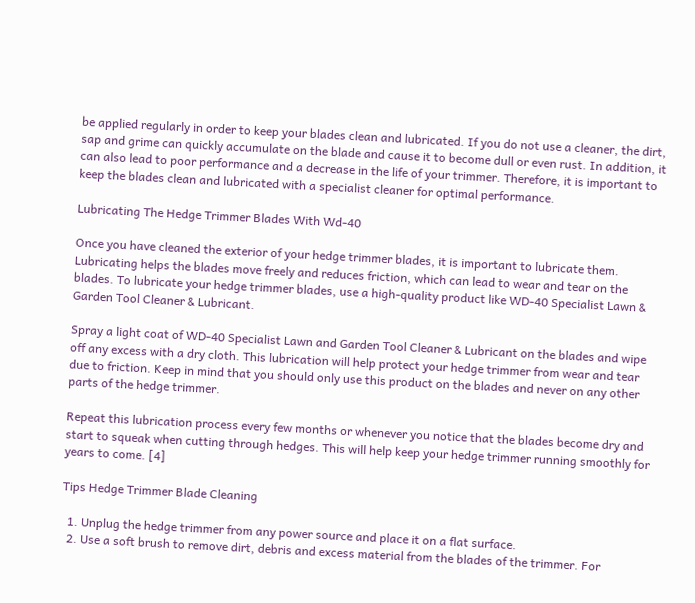be applied regularly in order to keep your blades clean and lubricated. If you do not use a cleaner, the dirt, sap and grime can quickly accumulate on the blade and cause it to become dull or even rust. In addition, it can also lead to poor performance and a decrease in the life of your trimmer. Therefore, it is important to keep the blades clean and lubricated with a specialist cleaner for optimal performance.

Lubricating The Hedge Trimmer Blades With Wd-40

Once you have cleaned the exterior of your hedge trimmer blades, it is important to lubricate them. Lubricating helps the blades move freely and reduces friction, which can lead to wear and tear on the blades. To lubricate your hedge trimmer blades, use a high-quality product like WD-40 Specialist Lawn & Garden Tool Cleaner & Lubricant.

Spray a light coat of WD-40 Specialist Lawn and Garden Tool Cleaner & Lubricant on the blades and wipe off any excess with a dry cloth. This lubrication will help protect your hedge trimmer from wear and tear due to friction. Keep in mind that you should only use this product on the blades and never on any other parts of the hedge trimmer.

Repeat this lubrication process every few months or whenever you notice that the blades become dry and start to squeak when cutting through hedges. This will help keep your hedge trimmer running smoothly for years to come. [4]

Tips Hedge Trimmer Blade Cleaning

  1. Unplug the hedge trimmer from any power source and place it on a flat surface.
  2. Use a soft brush to remove dirt, debris and excess material from the blades of the trimmer. For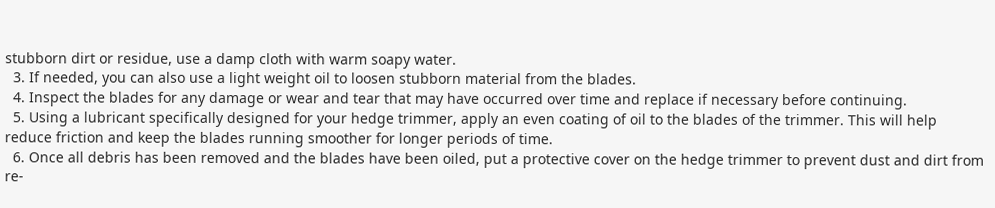stubborn dirt or residue, use a damp cloth with warm soapy water.
  3. If needed, you can also use a light weight oil to loosen stubborn material from the blades.
  4. Inspect the blades for any damage or wear and tear that may have occurred over time and replace if necessary before continuing.
  5. Using a lubricant specifically designed for your hedge trimmer, apply an even coating of oil to the blades of the trimmer. This will help reduce friction and keep the blades running smoother for longer periods of time.
  6. Once all debris has been removed and the blades have been oiled, put a protective cover on the hedge trimmer to prevent dust and dirt from re-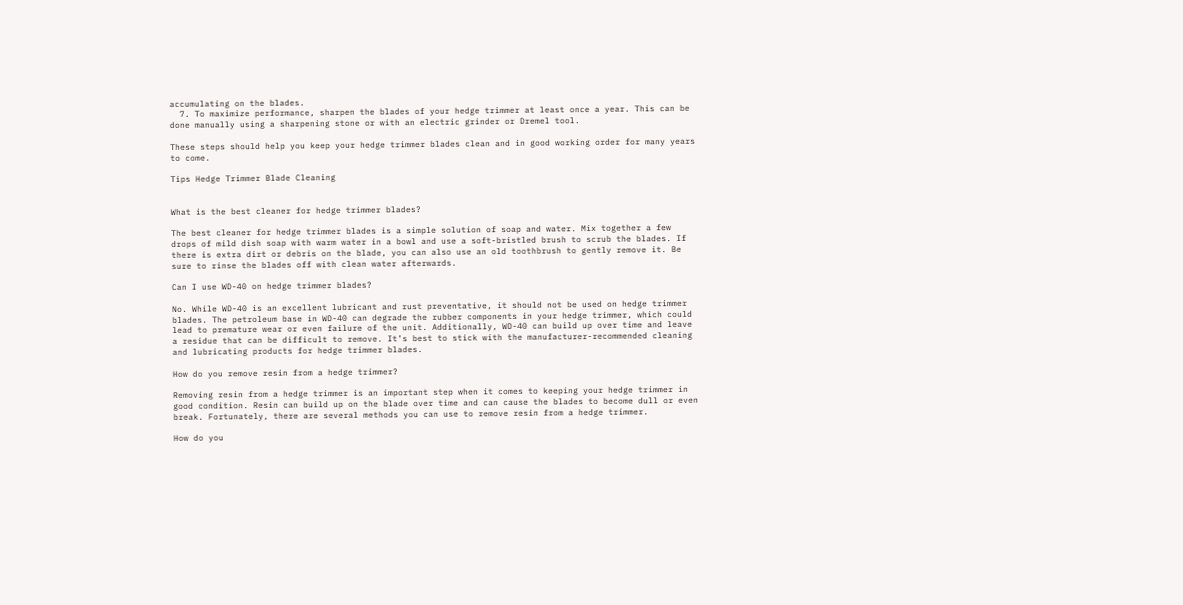accumulating on the blades.
  7. To maximize performance, sharpen the blades of your hedge trimmer at least once a year. This can be done manually using a sharpening stone or with an electric grinder or Dremel tool.

These steps should help you keep your hedge trimmer blades clean and in good working order for many years to come.

Tips Hedge Trimmer Blade Cleaning


What is the best cleaner for hedge trimmer blades?

The best cleaner for hedge trimmer blades is a simple solution of soap and water. Mix together a few drops of mild dish soap with warm water in a bowl and use a soft-bristled brush to scrub the blades. If there is extra dirt or debris on the blade, you can also use an old toothbrush to gently remove it. Be sure to rinse the blades off with clean water afterwards.

Can I use WD-40 on hedge trimmer blades?

No. While WD-40 is an excellent lubricant and rust preventative, it should not be used on hedge trimmer blades. The petroleum base in WD-40 can degrade the rubber components in your hedge trimmer, which could lead to premature wear or even failure of the unit. Additionally, WD-40 can build up over time and leave a residue that can be difficult to remove. It’s best to stick with the manufacturer-recommended cleaning and lubricating products for hedge trimmer blades.

How do you remove resin from a hedge trimmer?

Removing resin from a hedge trimmer is an important step when it comes to keeping your hedge trimmer in good condition. Resin can build up on the blade over time and can cause the blades to become dull or even break. Fortunately, there are several methods you can use to remove resin from a hedge trimmer.

How do you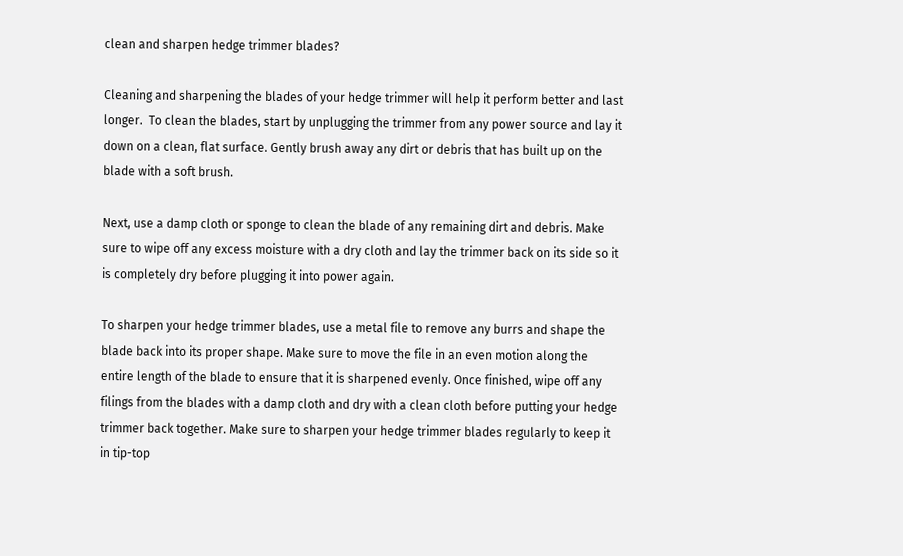clean and sharpen hedge trimmer blades?

Cleaning and sharpening the blades of your hedge trimmer will help it perform better and last longer.  To clean the blades, start by unplugging the trimmer from any power source and lay it down on a clean, flat surface. Gently brush away any dirt or debris that has built up on the blade with a soft brush.

Next, use a damp cloth or sponge to clean the blade of any remaining dirt and debris. Make sure to wipe off any excess moisture with a dry cloth and lay the trimmer back on its side so it is completely dry before plugging it into power again.

To sharpen your hedge trimmer blades, use a metal file to remove any burrs and shape the blade back into its proper shape. Make sure to move the file in an even motion along the entire length of the blade to ensure that it is sharpened evenly. Once finished, wipe off any filings from the blades with a damp cloth and dry with a clean cloth before putting your hedge trimmer back together. Make sure to sharpen your hedge trimmer blades regularly to keep it in tip-top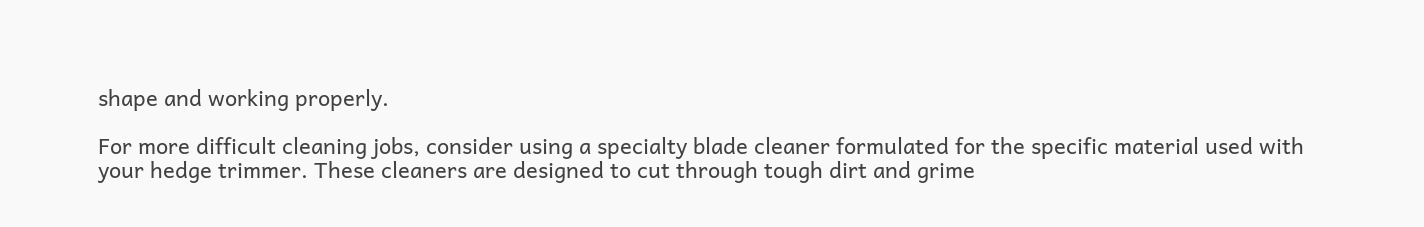shape and working properly.

For more difficult cleaning jobs, consider using a specialty blade cleaner formulated for the specific material used with your hedge trimmer. These cleaners are designed to cut through tough dirt and grime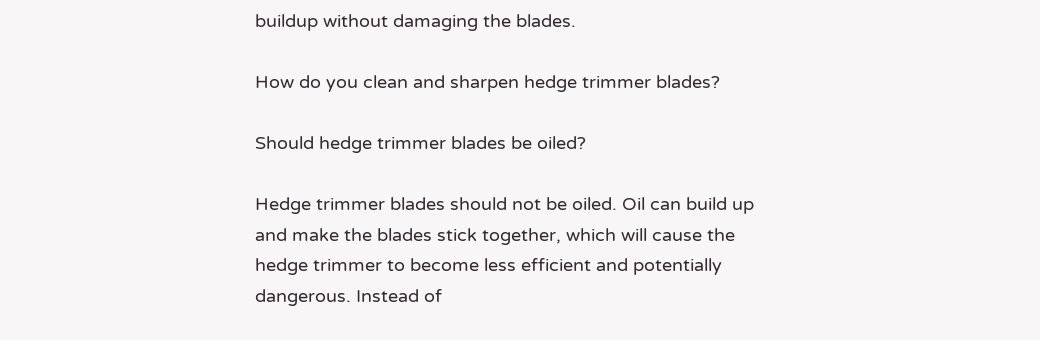buildup without damaging the blades.

How do you clean and sharpen hedge trimmer blades?

Should hedge trimmer blades be oiled?

Hedge trimmer blades should not be oiled. Oil can build up and make the blades stick together, which will cause the hedge trimmer to become less efficient and potentially dangerous. Instead of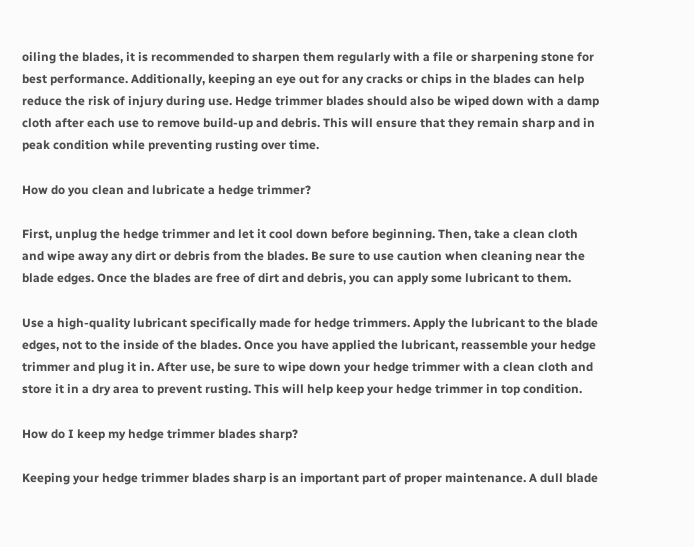oiling the blades, it is recommended to sharpen them regularly with a file or sharpening stone for best performance. Additionally, keeping an eye out for any cracks or chips in the blades can help reduce the risk of injury during use. Hedge trimmer blades should also be wiped down with a damp cloth after each use to remove build-up and debris. This will ensure that they remain sharp and in peak condition while preventing rusting over time.

How do you clean and lubricate a hedge trimmer?

First, unplug the hedge trimmer and let it cool down before beginning. Then, take a clean cloth and wipe away any dirt or debris from the blades. Be sure to use caution when cleaning near the blade edges. Once the blades are free of dirt and debris, you can apply some lubricant to them.

Use a high-quality lubricant specifically made for hedge trimmers. Apply the lubricant to the blade edges, not to the inside of the blades. Once you have applied the lubricant, reassemble your hedge trimmer and plug it in. After use, be sure to wipe down your hedge trimmer with a clean cloth and store it in a dry area to prevent rusting. This will help keep your hedge trimmer in top condition.

How do I keep my hedge trimmer blades sharp?

Keeping your hedge trimmer blades sharp is an important part of proper maintenance. A dull blade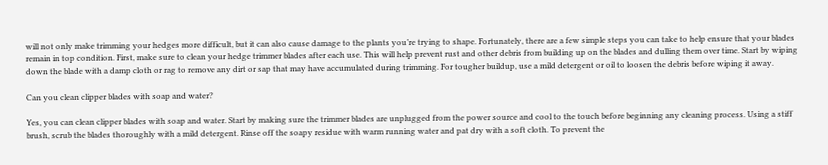will not only make trimming your hedges more difficult, but it can also cause damage to the plants you’re trying to shape. Fortunately, there are a few simple steps you can take to help ensure that your blades remain in top condition. First, make sure to clean your hedge trimmer blades after each use. This will help prevent rust and other debris from building up on the blades and dulling them over time. Start by wiping down the blade with a damp cloth or rag to remove any dirt or sap that may have accumulated during trimming. For tougher buildup, use a mild detergent or oil to loosen the debris before wiping it away.

Can you clean clipper blades with soap and water?

Yes, you can clean clipper blades with soap and water. Start by making sure the trimmer blades are unplugged from the power source and cool to the touch before beginning any cleaning process. Using a stiff brush, scrub the blades thoroughly with a mild detergent. Rinse off the soapy residue with warm running water and pat dry with a soft cloth. To prevent the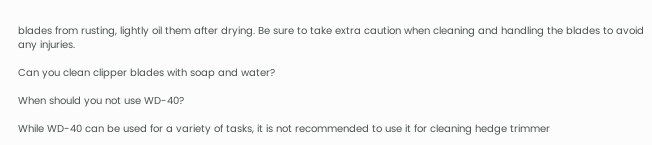blades from rusting, lightly oil them after drying. Be sure to take extra caution when cleaning and handling the blades to avoid any injuries.

Can you clean clipper blades with soap and water?

When should you not use WD-40?

While WD-40 can be used for a variety of tasks, it is not recommended to use it for cleaning hedge trimmer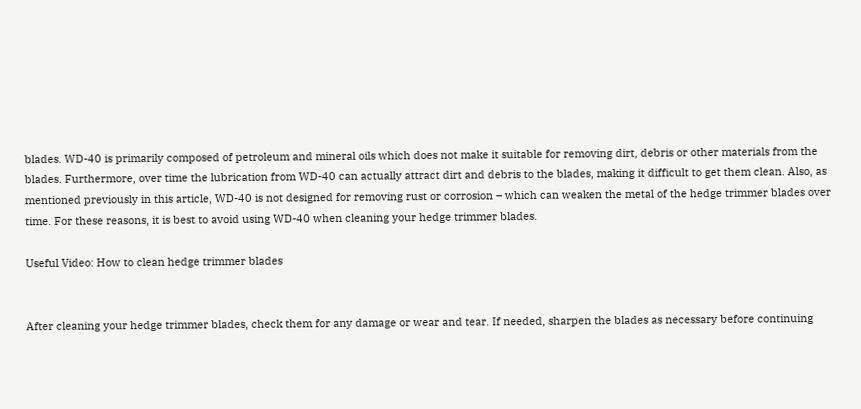blades. WD-40 is primarily composed of petroleum and mineral oils which does not make it suitable for removing dirt, debris or other materials from the blades. Furthermore, over time the lubrication from WD-40 can actually attract dirt and debris to the blades, making it difficult to get them clean. Also, as mentioned previously in this article, WD-40 is not designed for removing rust or corrosion – which can weaken the metal of the hedge trimmer blades over time. For these reasons, it is best to avoid using WD-40 when cleaning your hedge trimmer blades.

Useful Video: How to clean hedge trimmer blades


After cleaning your hedge trimmer blades, check them for any damage or wear and tear. If needed, sharpen the blades as necessary before continuing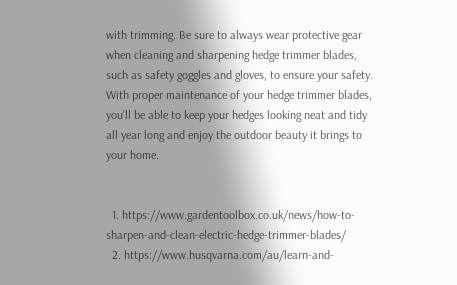with trimming. Be sure to always wear protective gear when cleaning and sharpening hedge trimmer blades, such as safety goggles and gloves, to ensure your safety. With proper maintenance of your hedge trimmer blades, you’ll be able to keep your hedges looking neat and tidy all year long and enjoy the outdoor beauty it brings to your home.


  1. https://www.gardentoolbox.co.uk/news/how-to-sharpen-and-clean-electric-hedge-trimmer-blades/
  2. https://www.husqvarna.com/au/learn-and-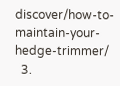discover/how-to-maintain-your-hedge-trimmer/
  3.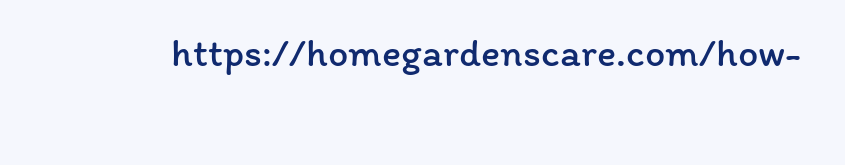https://homegardenscare.com/how-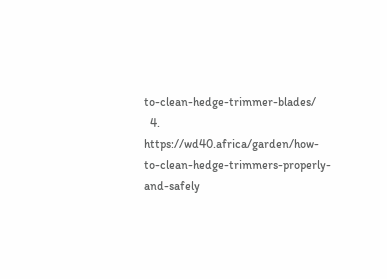to-clean-hedge-trimmer-blades/
  4. https://wd40.africa/garden/how-to-clean-hedge-trimmers-properly-and-safely